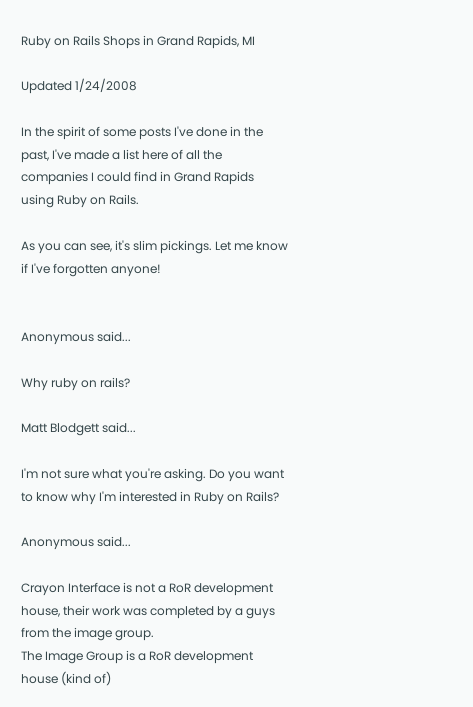Ruby on Rails Shops in Grand Rapids, MI

Updated 1/24/2008

In the spirit of some posts I've done in the past, I've made a list here of all the companies I could find in Grand Rapids using Ruby on Rails.

As you can see, it's slim pickings. Let me know if I've forgotten anyone!


Anonymous said...

Why ruby on rails?

Matt Blodgett said...

I'm not sure what you're asking. Do you want to know why I'm interested in Ruby on Rails?

Anonymous said...

Crayon Interface is not a RoR development house, their work was completed by a guys from the image group.
The Image Group is a RoR development house (kind of)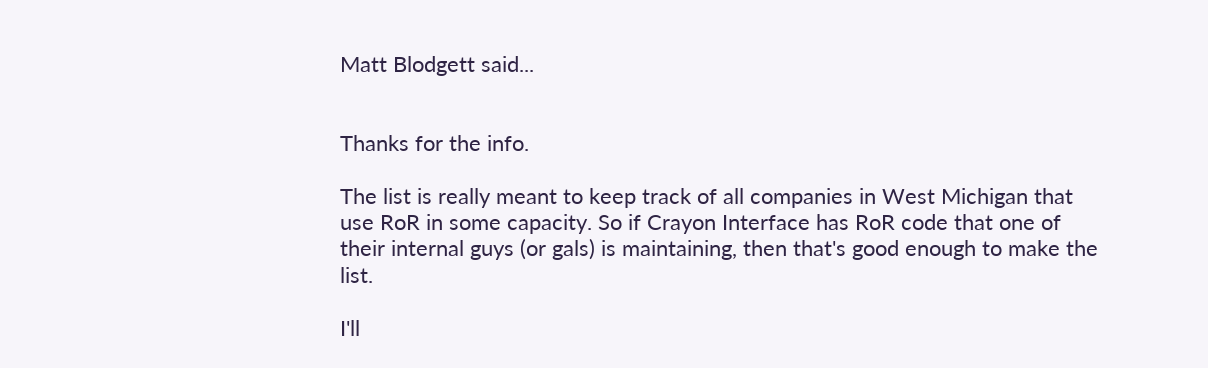Matt Blodgett said...


Thanks for the info.

The list is really meant to keep track of all companies in West Michigan that use RoR in some capacity. So if Crayon Interface has RoR code that one of their internal guys (or gals) is maintaining, then that's good enough to make the list.

I'll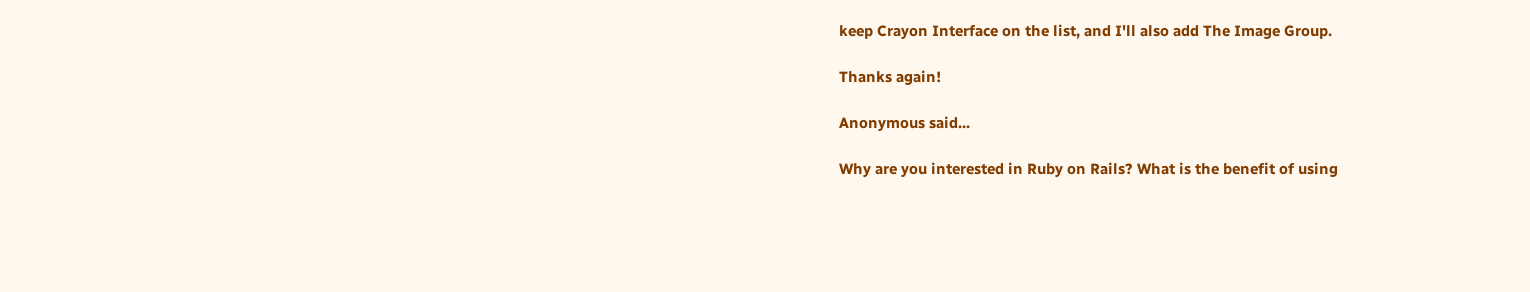keep Crayon Interface on the list, and I'll also add The Image Group.

Thanks again!

Anonymous said...

Why are you interested in Ruby on Rails? What is the benefit of using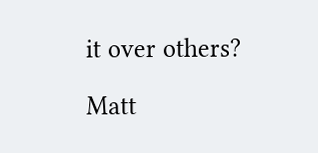it over others?

Matt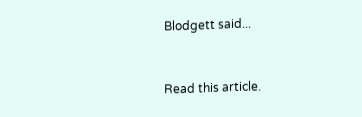Blodgett said...


Read this article.